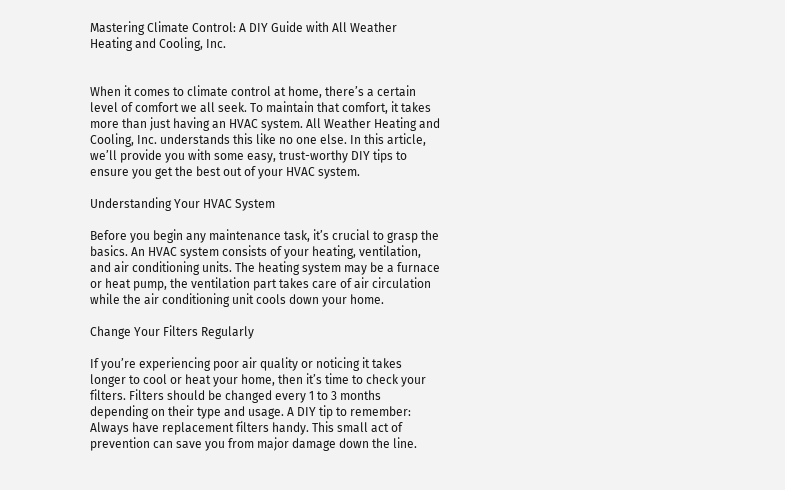Mastering Climate Control: A DIY Guide with All Weather Heating and Cooling, Inc.


When it comes to climate control at home, there’s a certain level of comfort we all seek. To maintain that comfort, it takes more than just having an HVAC system. All Weather Heating and Cooling, Inc. understands this like no one else. In this article, we’ll provide you with some easy, trust-worthy DIY tips to ensure you get the best out of your HVAC system.

Understanding Your HVAC System

Before you begin any maintenance task, it’s crucial to grasp the basics. An HVAC system consists of your heating, ventilation, and air conditioning units. The heating system may be a furnace or heat pump, the ventilation part takes care of air circulation while the air conditioning unit cools down your home.

Change Your Filters Regularly

If you’re experiencing poor air quality or noticing it takes longer to cool or heat your home, then it’s time to check your filters. Filters should be changed every 1 to 3 months depending on their type and usage. A DIY tip to remember: Always have replacement filters handy. This small act of prevention can save you from major damage down the line.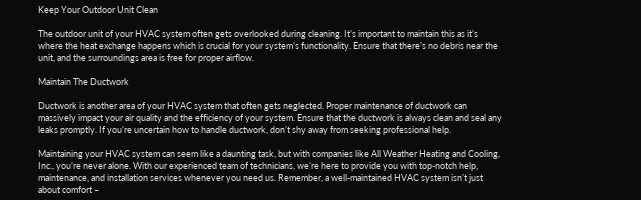Keep Your Outdoor Unit Clean

The outdoor unit of your HVAC system often gets overlooked during cleaning. It’s important to maintain this as it’s where the heat exchange happens which is crucial for your system’s functionality. Ensure that there’s no debris near the unit, and the surroundings area is free for proper airflow.

Maintain The Ductwork

Ductwork is another area of your HVAC system that often gets neglected. Proper maintenance of ductwork can massively impact your air quality and the efficiency of your system. Ensure that the ductwork is always clean and seal any leaks promptly. If you’re uncertain how to handle ductwork, don’t shy away from seeking professional help.

Maintaining your HVAC system can seem like a daunting task, but with companies like All Weather Heating and Cooling, Inc., you’re never alone. With our experienced team of technicians, we’re here to provide you with top-notch help, maintenance, and installation services whenever you need us. Remember, a well-maintained HVAC system isn’t just about comfort –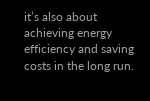it’s also about achieving energy efficiency and saving costs in the long run.